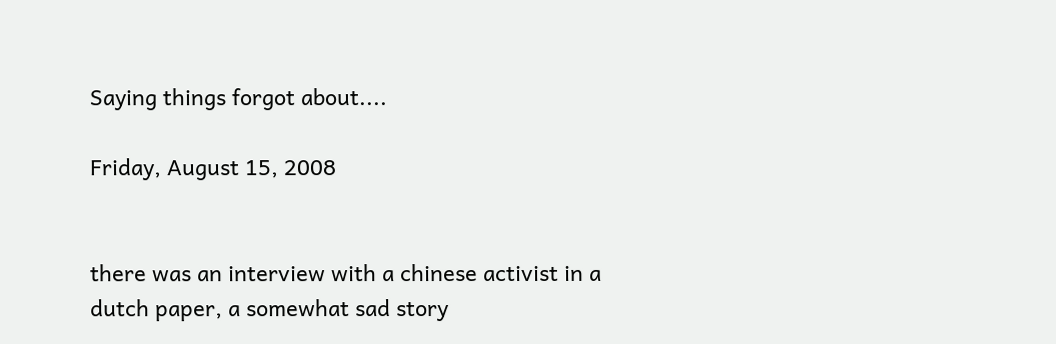Saying things forgot about....

Friday, August 15, 2008


there was an interview with a chinese activist in a dutch paper, a somewhat sad story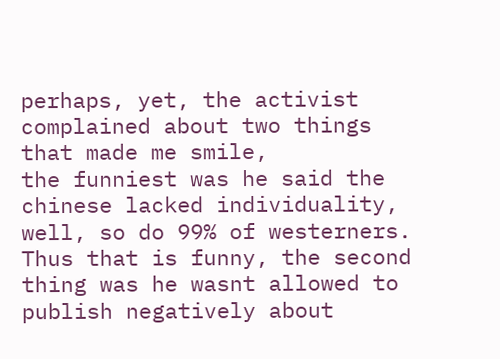perhaps, yet, the activist complained about two things that made me smile,
the funniest was he said the chinese lacked individuality, well, so do 99% of westerners. Thus that is funny, the second thing was he wasnt allowed to publish negatively about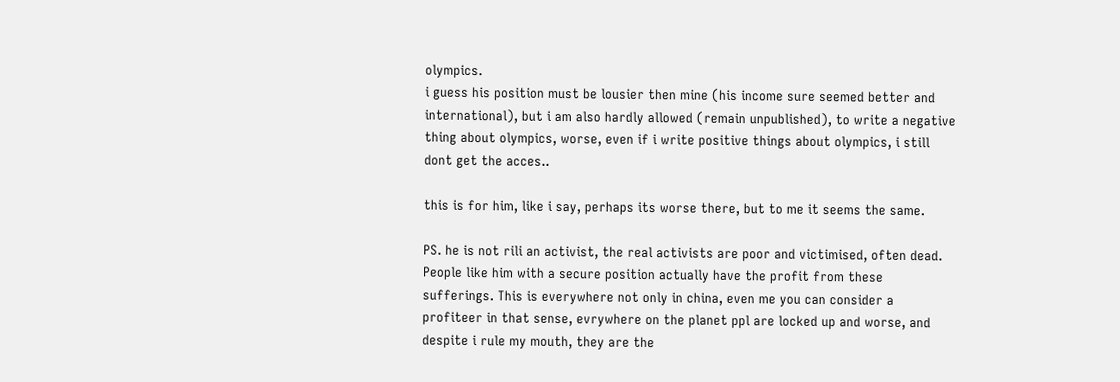olympics.
i guess his position must be lousier then mine (his income sure seemed better and international), but i am also hardly allowed (remain unpublished), to write a negative thing about olympics, worse, even if i write positive things about olympics, i still dont get the acces..

this is for him, like i say, perhaps its worse there, but to me it seems the same.

PS. he is not rili an activist, the real activists are poor and victimised, often dead. People like him with a secure position actually have the profit from these sufferings. This is everywhere not only in china, even me you can consider a profiteer in that sense, evrywhere on the planet ppl are locked up and worse, and despite i rule my mouth, they are the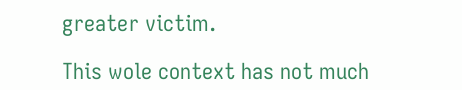greater victim.

This wole context has not much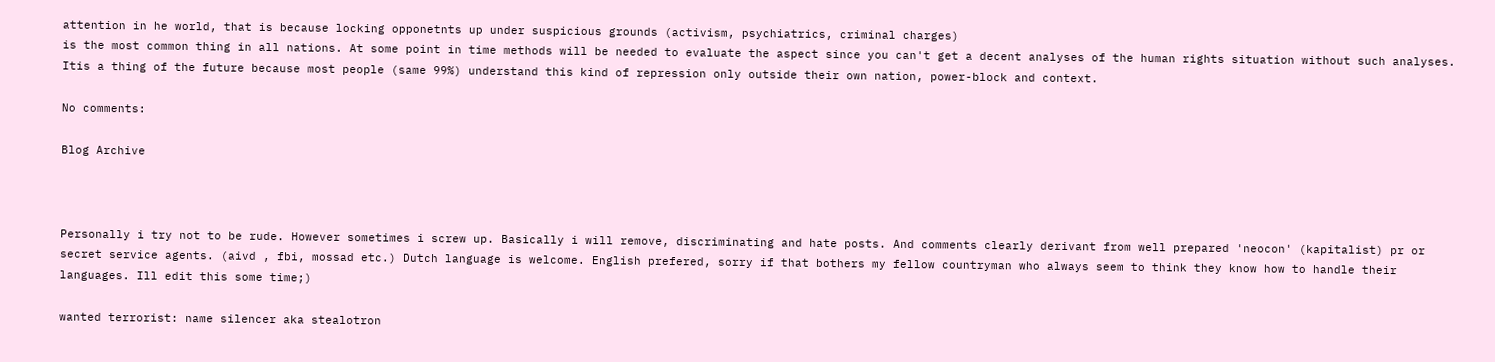attention in he world, that is because locking opponetnts up under suspicious grounds (activism, psychiatrics, criminal charges)
is the most common thing in all nations. At some point in time methods will be needed to evaluate the aspect since you can't get a decent analyses of the human rights situation without such analyses. Itis a thing of the future because most people (same 99%) understand this kind of repression only outside their own nation, power-block and context.

No comments:

Blog Archive



Personally i try not to be rude. However sometimes i screw up. Basically i will remove, discriminating and hate posts. And comments clearly derivant from well prepared 'neocon' (kapitalist) pr or secret service agents. (aivd , fbi, mossad etc.) Dutch language is welcome. English prefered, sorry if that bothers my fellow countryman who always seem to think they know how to handle their languages. Ill edit this some time;)

wanted terrorist: name silencer aka stealotron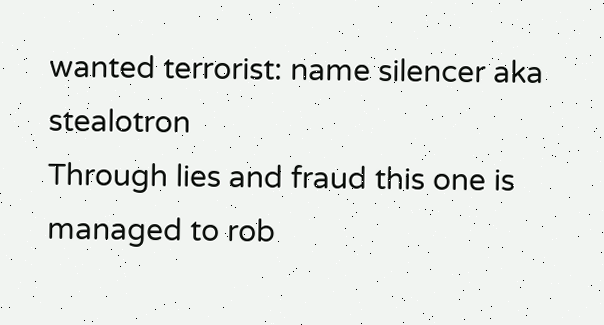wanted terrorist: name silencer aka stealotron
Through lies and fraud this one is managed to rob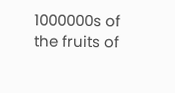1000000s of the fruits of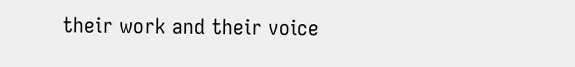their work and their voice